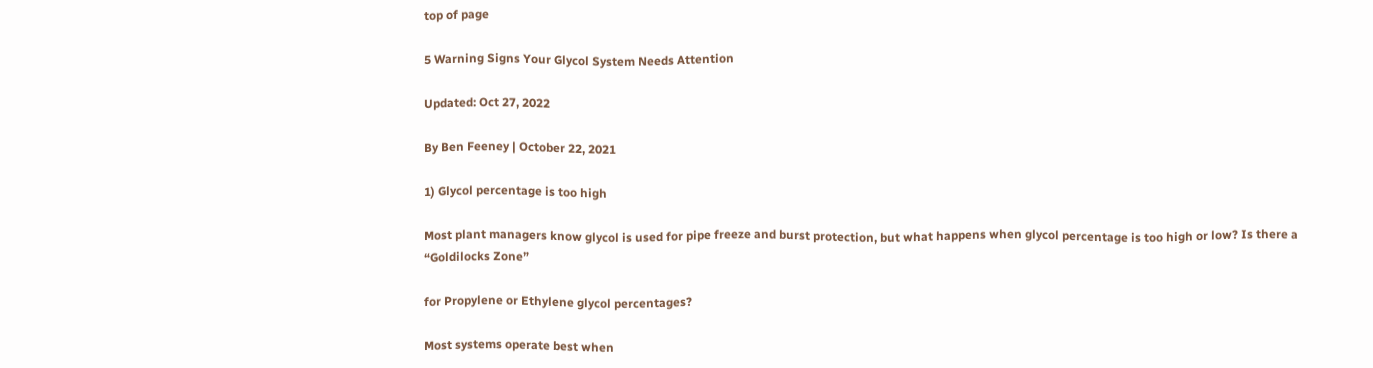top of page

5 Warning Signs Your Glycol System Needs Attention

Updated: Oct 27, 2022

By Ben Feeney | October 22, 2021

1) Glycol percentage is too high

Most plant managers know glycol is used for pipe freeze and burst protection, but what happens when glycol percentage is too high or low? Is there a “Goldilocks Zone”

for Propylene or Ethylene glycol percentages?

Most systems operate best when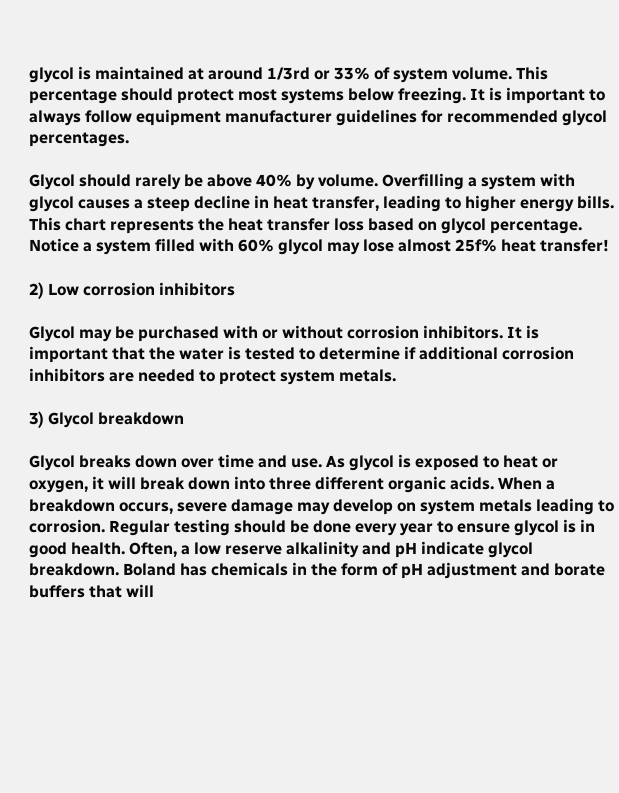glycol is maintained at around 1/3rd or 33% of system volume. This percentage should protect most systems below freezing. It is important to always follow equipment manufacturer guidelines for recommended glycol percentages.

Glycol should rarely be above 40% by volume. Overfilling a system with glycol causes a steep decline in heat transfer, leading to higher energy bills. This chart represents the heat transfer loss based on glycol percentage. Notice a system filled with 60% glycol may lose almost 25f% heat transfer!

2) Low corrosion inhibitors

Glycol may be purchased with or without corrosion inhibitors. It is important that the water is tested to determine if additional corrosion inhibitors are needed to protect system metals.

3) Glycol breakdown

Glycol breaks down over time and use. As glycol is exposed to heat or oxygen, it will break down into three different organic acids. When a breakdown occurs, severe damage may develop on system metals leading to corrosion. Regular testing should be done every year to ensure glycol is in good health. Often, a low reserve alkalinity and pH indicate glycol breakdown. Boland has chemicals in the form of pH adjustment and borate buffers that will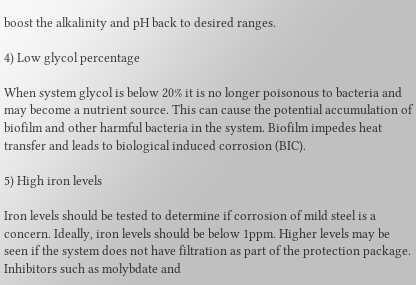boost the alkalinity and pH back to desired ranges.

4) Low glycol percentage

When system glycol is below 20% it is no longer poisonous to bacteria and may become a nutrient source. This can cause the potential accumulation of biofilm and other harmful bacteria in the system. Biofilm impedes heat transfer and leads to biological induced corrosion (BIC).

5) High iron levels

Iron levels should be tested to determine if corrosion of mild steel is a concern. Ideally, iron levels should be below 1ppm. Higher levels may be seen if the system does not have filtration as part of the protection package. Inhibitors such as molybdate and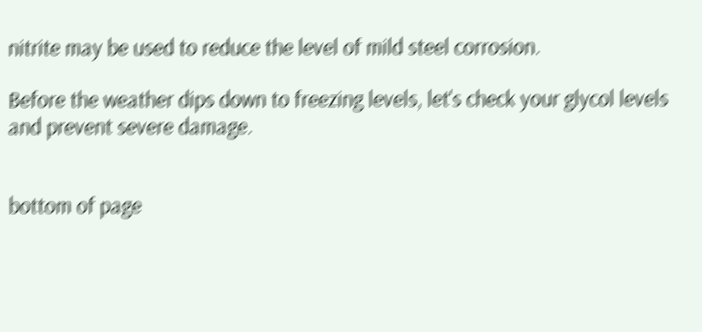nitrite may be used to reduce the level of mild steel corrosion.

Before the weather dips down to freezing levels, let's check your glycol levels and prevent severe damage.


bottom of page